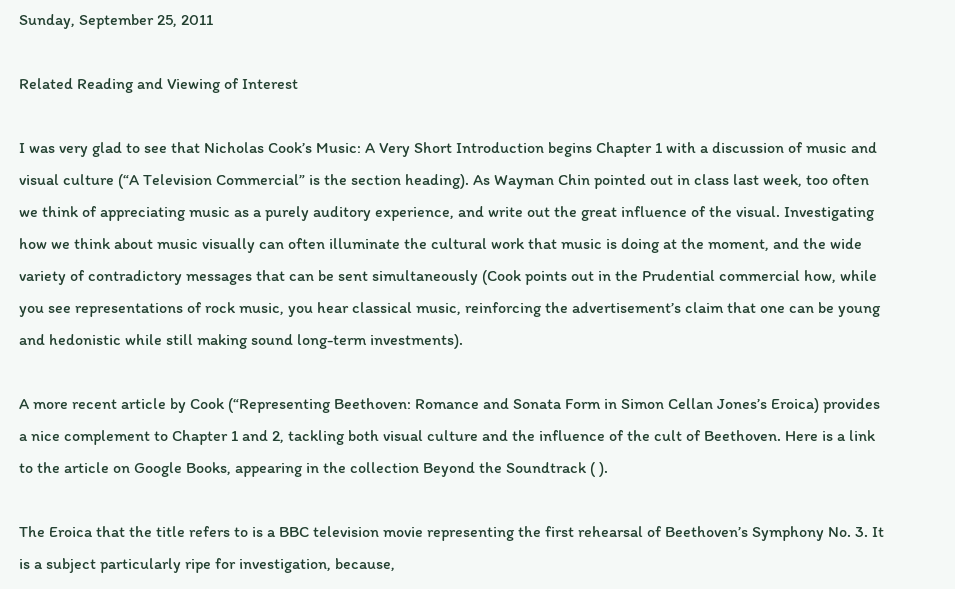Sunday, September 25, 2011

Related Reading and Viewing of Interest

I was very glad to see that Nicholas Cook’s Music: A Very Short Introduction begins Chapter 1 with a discussion of music and visual culture (“A Television Commercial” is the section heading). As Wayman Chin pointed out in class last week, too often we think of appreciating music as a purely auditory experience, and write out the great influence of the visual. Investigating how we think about music visually can often illuminate the cultural work that music is doing at the moment, and the wide variety of contradictory messages that can be sent simultaneously (Cook points out in the Prudential commercial how, while you see representations of rock music, you hear classical music, reinforcing the advertisement’s claim that one can be young and hedonistic while still making sound long-term investments).

A more recent article by Cook (“Representing Beethoven: Romance and Sonata Form in Simon Cellan Jones’s Eroica) provides a nice complement to Chapter 1 and 2, tackling both visual culture and the influence of the cult of Beethoven. Here is a link to the article on Google Books, appearing in the collection Beyond the Soundtrack ( ).

The Eroica that the title refers to is a BBC television movie representing the first rehearsal of Beethoven’s Symphony No. 3. It is a subject particularly ripe for investigation, because,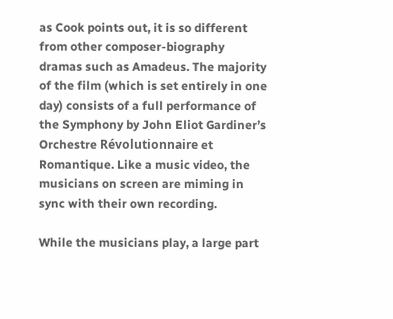as Cook points out, it is so different from other composer-biography dramas such as Amadeus. The majority of the film (which is set entirely in one day) consists of a full performance of the Symphony by John Eliot Gardiner’s Orchestre Révolutionnaire et Romantique. Like a music video, the musicians on screen are miming in sync with their own recording.

While the musicians play, a large part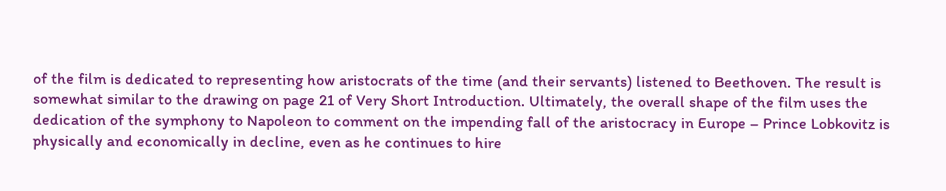of the film is dedicated to representing how aristocrats of the time (and their servants) listened to Beethoven. The result is somewhat similar to the drawing on page 21 of Very Short Introduction. Ultimately, the overall shape of the film uses the dedication of the symphony to Napoleon to comment on the impending fall of the aristocracy in Europe – Prince Lobkovitz is physically and economically in decline, even as he continues to hire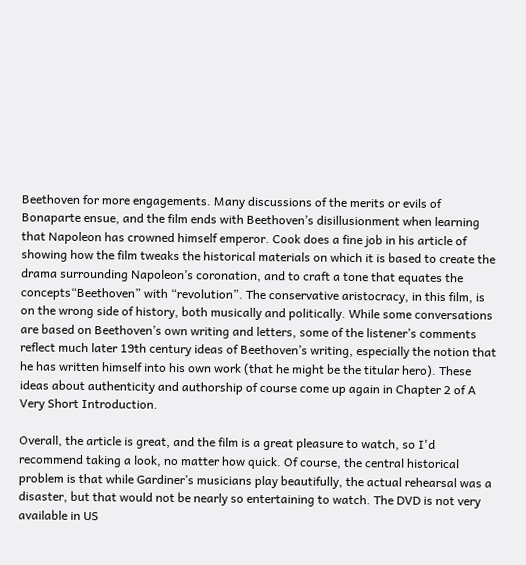Beethoven for more engagements. Many discussions of the merits or evils of Bonaparte ensue, and the film ends with Beethoven’s disillusionment when learning that Napoleon has crowned himself emperor. Cook does a fine job in his article of showing how the film tweaks the historical materials on which it is based to create the drama surrounding Napoleon’s coronation, and to craft a tone that equates the concepts“Beethoven” with “revolution”. The conservative aristocracy, in this film, is on the wrong side of history, both musically and politically. While some conversations are based on Beethoven’s own writing and letters, some of the listener’s comments reflect much later 19th century ideas of Beethoven’s writing, especially the notion that he has written himself into his own work (that he might be the titular hero). These ideas about authenticity and authorship of course come up again in Chapter 2 of A Very Short Introduction.

Overall, the article is great, and the film is a great pleasure to watch, so I'd recommend taking a look, no matter how quick. Of course, the central historical problem is that while Gardiner’s musicians play beautifully, the actual rehearsal was a disaster, but that would not be nearly so entertaining to watch. The DVD is not very available in US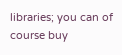libraries; you can of course buy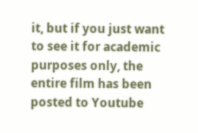it, but if you just want to see it for academic purposes only, the entire film has been posted to Youtube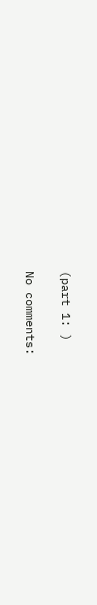(part 1: )

No comments: